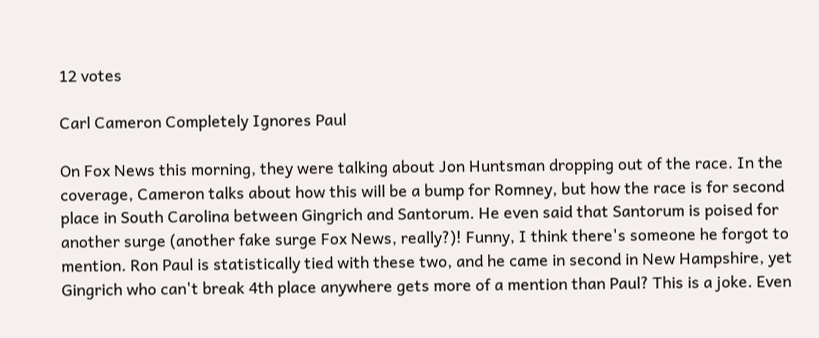12 votes

Carl Cameron Completely Ignores Paul

On Fox News this morning, they were talking about Jon Huntsman dropping out of the race. In the coverage, Cameron talks about how this will be a bump for Romney, but how the race is for second place in South Carolina between Gingrich and Santorum. He even said that Santorum is poised for another surge (another fake surge Fox News, really?)! Funny, I think there's someone he forgot to mention. Ron Paul is statistically tied with these two, and he came in second in New Hampshire, yet Gingrich who can't break 4th place anywhere gets more of a mention than Paul? This is a joke. Even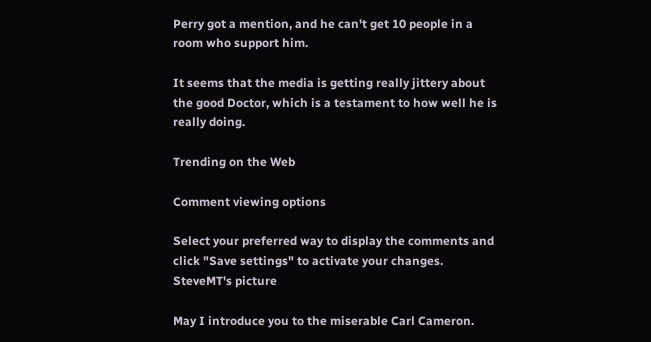Perry got a mention, and he can't get 10 people in a room who support him.

It seems that the media is getting really jittery about the good Doctor, which is a testament to how well he is really doing.

Trending on the Web

Comment viewing options

Select your preferred way to display the comments and click "Save settings" to activate your changes.
SteveMT's picture

May I introduce you to the miserable Carl Cameron.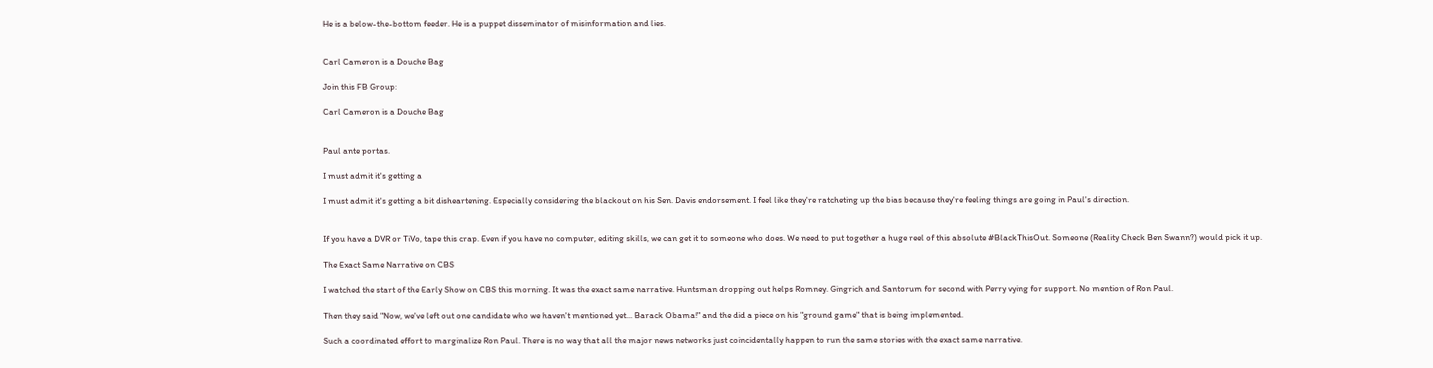He is a below-the-bottom feeder. He is a puppet disseminator of misinformation and lies.


Carl Cameron is a Douche Bag

Join this FB Group:

Carl Cameron is a Douche Bag


Paul ante portas.

I must admit it's getting a

I must admit it's getting a bit disheartening. Especially considering the blackout on his Sen. Davis endorsement. I feel like they're ratcheting up the bias because they're feeling things are going in Paul's direction.


If you have a DVR or TiVo, tape this crap. Even if you have no computer, editing skills, we can get it to someone who does. We need to put together a huge reel of this absolute #BlackThisOut. Someone (Reality Check Ben Swann?) would pick it up.

The Exact Same Narrative on CBS

I watched the start of the Early Show on CBS this morning. It was the exact same narrative. Huntsman dropping out helps Romney. Gingrich and Santorum for second with Perry vying for support. No mention of Ron Paul.

Then they said "Now, we've left out one candidate who we haven't mentioned yet... Barack Obama!" and the did a piece on his "ground game" that is being implemented.

Such a coordinated effort to marginalize Ron Paul. There is no way that all the major news networks just coincidentally happen to run the same stories with the exact same narrative.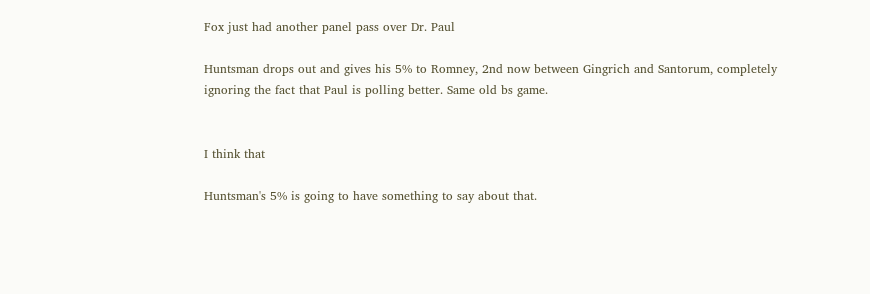Fox just had another panel pass over Dr. Paul

Huntsman drops out and gives his 5% to Romney, 2nd now between Gingrich and Santorum, completely ignoring the fact that Paul is polling better. Same old bs game.


I think that

Huntsman's 5% is going to have something to say about that.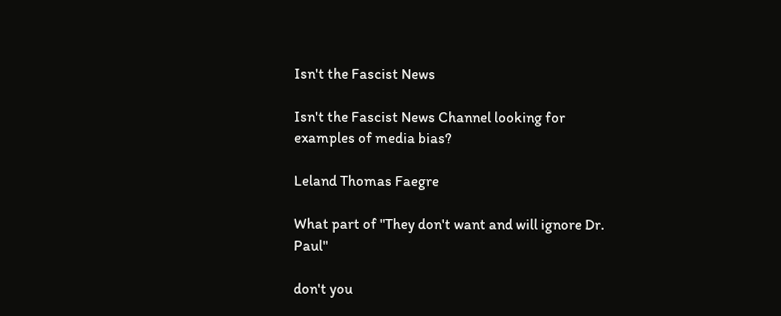Isn't the Fascist News

Isn't the Fascist News Channel looking for examples of media bias?

Leland Thomas Faegre

What part of "They don't want and will ignore Dr. Paul"

don't you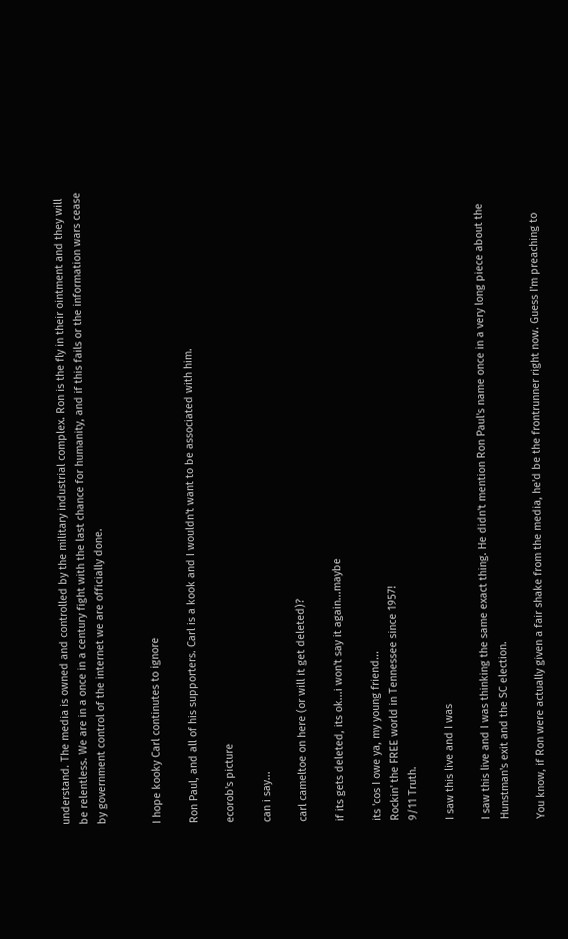understand. The media is owned and controlled by the military industrial complex. Ron is the fly in their ointment and they will be relentless. We are in a once in a century fight with the last chance for humanity, and if this fails or the information wars cease by government control of the internet we are officially done.


I hope kooky Carl continutes to ignore

Ron Paul, and all of his supporters. Carl is a kook and I wouldn't want to be associated with him.

ecorob's picture

can i say...

carl cameltoe on here (or will it get deleted)?

if its gets deleted, its ok...i won't say it again...maybe

its 'cos I owe ya, my young friend...
Rockin' the FREE world in Tennessee since 1957!
9/11 Truth.

I saw this live and I was

I saw this live and I was thinking the same exact thing. He didn't mention Ron Paul's name once in a very long piece about the Hunstman's exit and the SC election.

You know, if Ron were actually given a fair shake from the media, he'd be the frontrunner right now. Guess I'm preaching to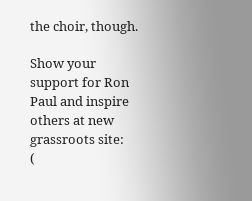the choir, though.

Show your support for Ron Paul and inspire others at new grassroots site:
(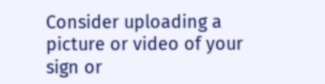Consider uploading a picture or video of your sign or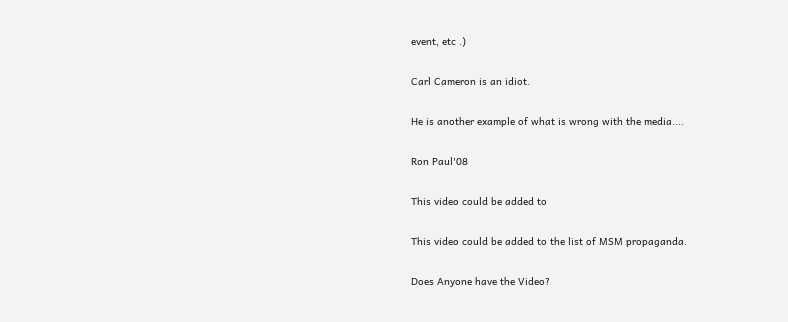event, etc .)

Carl Cameron is an idiot.

He is another example of what is wrong with the media....

Ron Paul'08

This video could be added to

This video could be added to the list of MSM propaganda.

Does Anyone have the Video?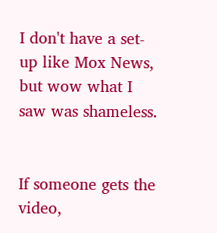I don't have a set-up like Mox News, but wow what I saw was shameless.


If someone gets the video,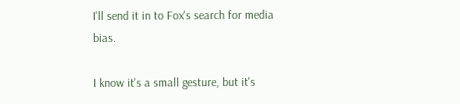I'll send it in to Fox's search for media bias.

I know it's a small gesture, but it's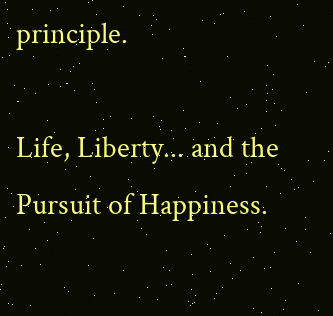principle.

Life, Liberty... and the Pursuit of Happiness.